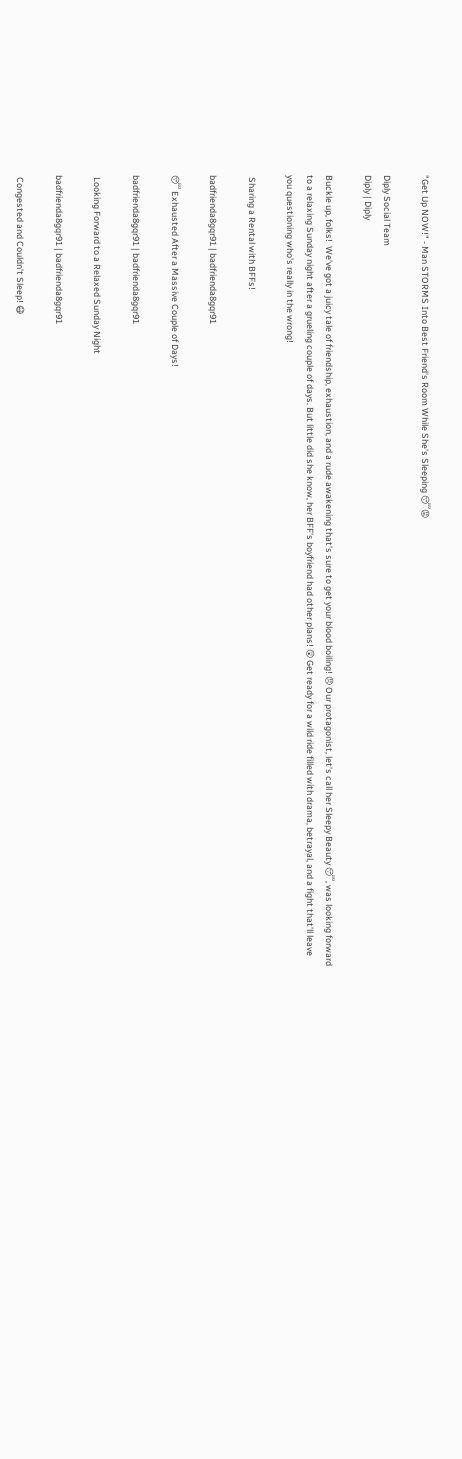"Get Up NOW!" - Man STORMS Into Best Friend's Room While She's Sleeping 😴😡

Diply Social Team
Diply | Diply

Buckle up, folks!  We've got a juicy tale of friendship, exhaustion, and a rude awakening that's sure to get your blood boiling! 😠 Our protagonist, let's call her Sleepy Beauty 😴, was looking forward to a relaxing Sunday night after a grueling couple of days. But little did she know, her BFF's boyfriend had other plans! 😲 Get ready for a wild ride filled with drama, betrayal, and a fight that'll leave you questioning who's really in the wrong!

 Sharing a Rental with BFFs!

badfrienda8gqr91 | badfrienda8gqr91

😴 Exhausted After a Massive Couple of Days!

badfrienda8gqr91 | badfrienda8gqr91

 Looking Forward to a Relaxed Sunday Night

badfrienda8gqr91 | badfrienda8gqr91

 Congested and Couldn't Sleep! 😷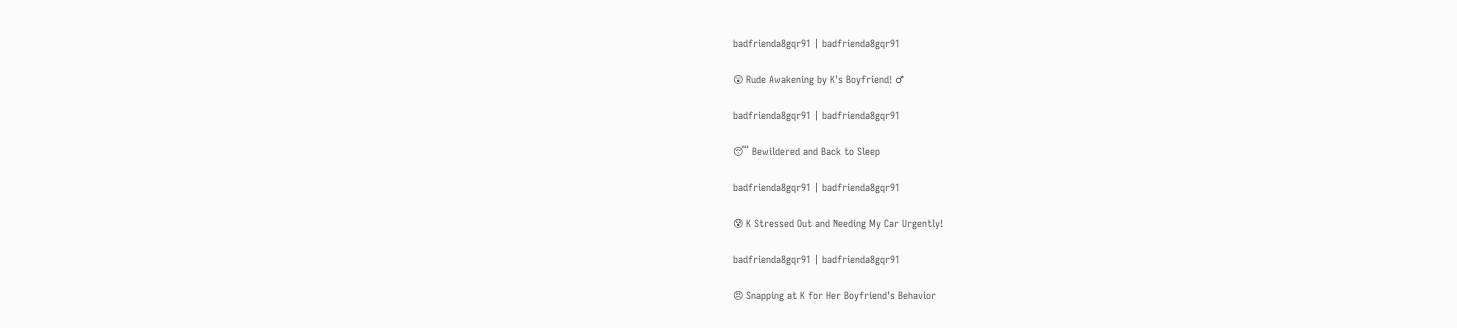badfrienda8gqr91 | badfrienda8gqr91

😲 Rude Awakening by K's Boyfriend! ♂

badfrienda8gqr91 | badfrienda8gqr91

😴 Bewildered and Back to Sleep

badfrienda8gqr91 | badfrienda8gqr91

😰 K Stressed Out and Needing My Car Urgently!

badfrienda8gqr91 | badfrienda8gqr91

😠 Snapping at K for Her Boyfriend's Behavior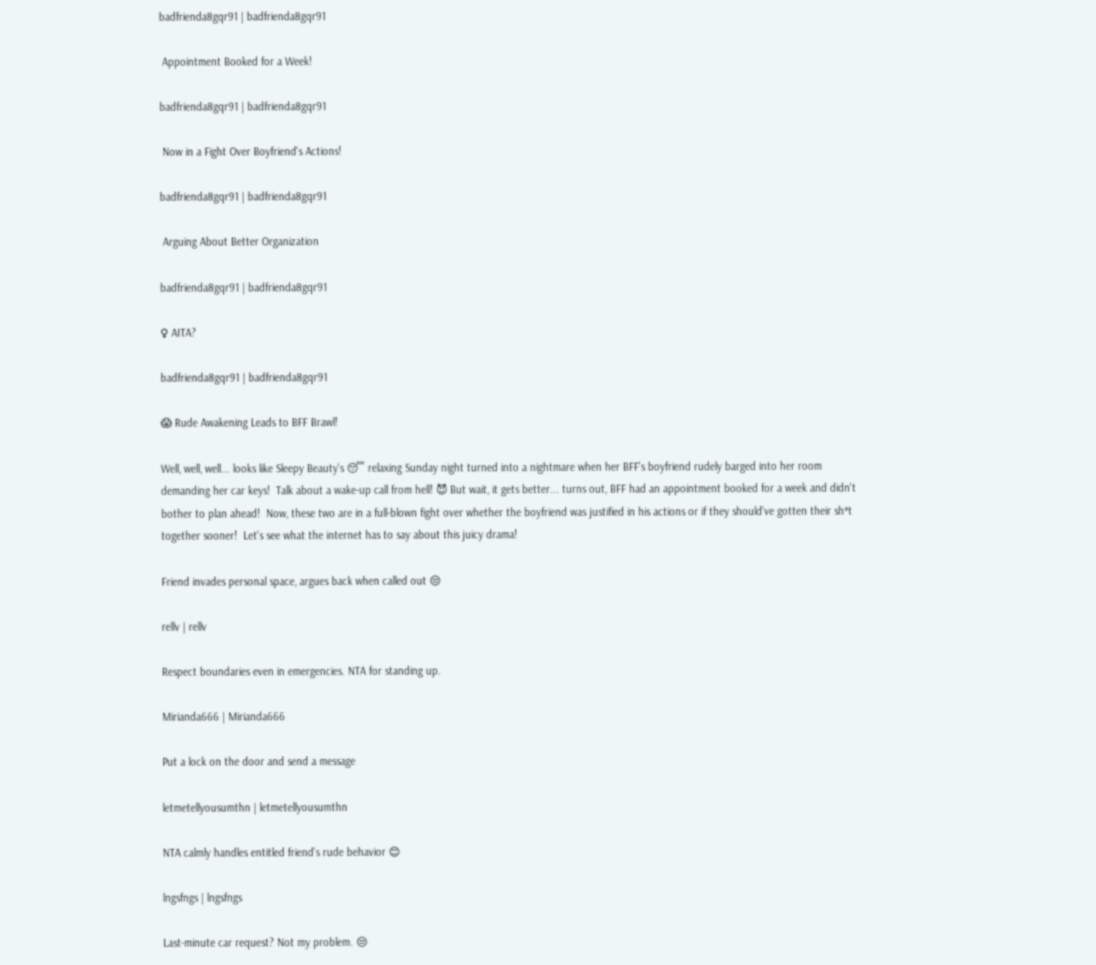badfrienda8gqr91 | badfrienda8gqr91

 Appointment Booked for a Week!

badfrienda8gqr91 | badfrienda8gqr91

 Now in a Fight Over Boyfriend's Actions!

badfrienda8gqr91 | badfrienda8gqr91

 Arguing About Better Organization

badfrienda8gqr91 | badfrienda8gqr91

♀ AITA?

badfrienda8gqr91 | badfrienda8gqr91

😱 Rude Awakening Leads to BFF Brawl!

Well, well, well... looks like Sleepy Beauty's 😴 relaxing Sunday night turned into a nightmare when her BFF's boyfriend rudely barged into her room demanding her car keys!  Talk about a wake-up call from hell! 😈 But wait, it gets better... turns out, BFF had an appointment booked for a week and didn't bother to plan ahead!  Now, these two are in a full-blown fight over whether the boyfriend was justified in his actions or if they should've gotten their sh*t together sooner!  Let's see what the internet has to say about this juicy drama!

Friend invades personal space, argues back when called out 😒

rellv | rellv

Respect boundaries even in emergencies. NTA for standing up.

Mirianda666 | Mirianda666

Put a lock on the door and send a message

letmetellyousumthn | letmetellyousumthn

NTA calmly handles entitled friend's rude behavior 😊

lngsfngs | lngsfngs

Last-minute car request? Not my problem. 😒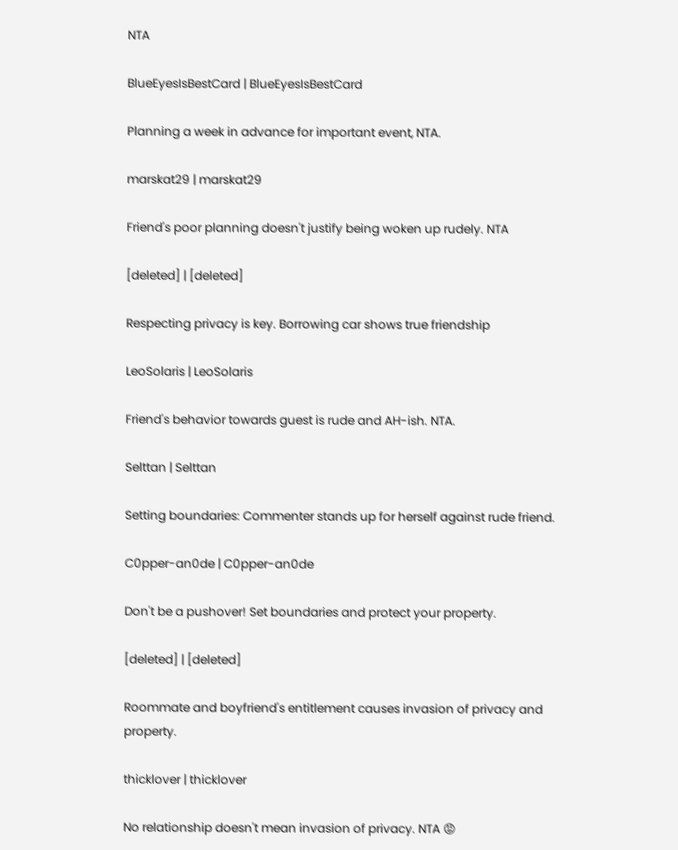NTA

BlueEyesIsBestCard | BlueEyesIsBestCard

Planning a week in advance for important event, NTA.

marskat29 | marskat29

Friend's poor planning doesn't justify being woken up rudely. NTA

[deleted] | [deleted]

Respecting privacy is key. Borrowing car shows true friendship

LeoSolaris | LeoSolaris

Friend's behavior towards guest is rude and AH-ish. NTA.

Selttan | Selttan

Setting boundaries: Commenter stands up for herself against rude friend.

C0pper-an0de | C0pper-an0de

Don't be a pushover! Set boundaries and protect your property.

[deleted] | [deleted]

Roommate and boyfriend's entitlement causes invasion of privacy and property.

thicklover | thicklover

No relationship doesn't mean invasion of privacy. NTA 😡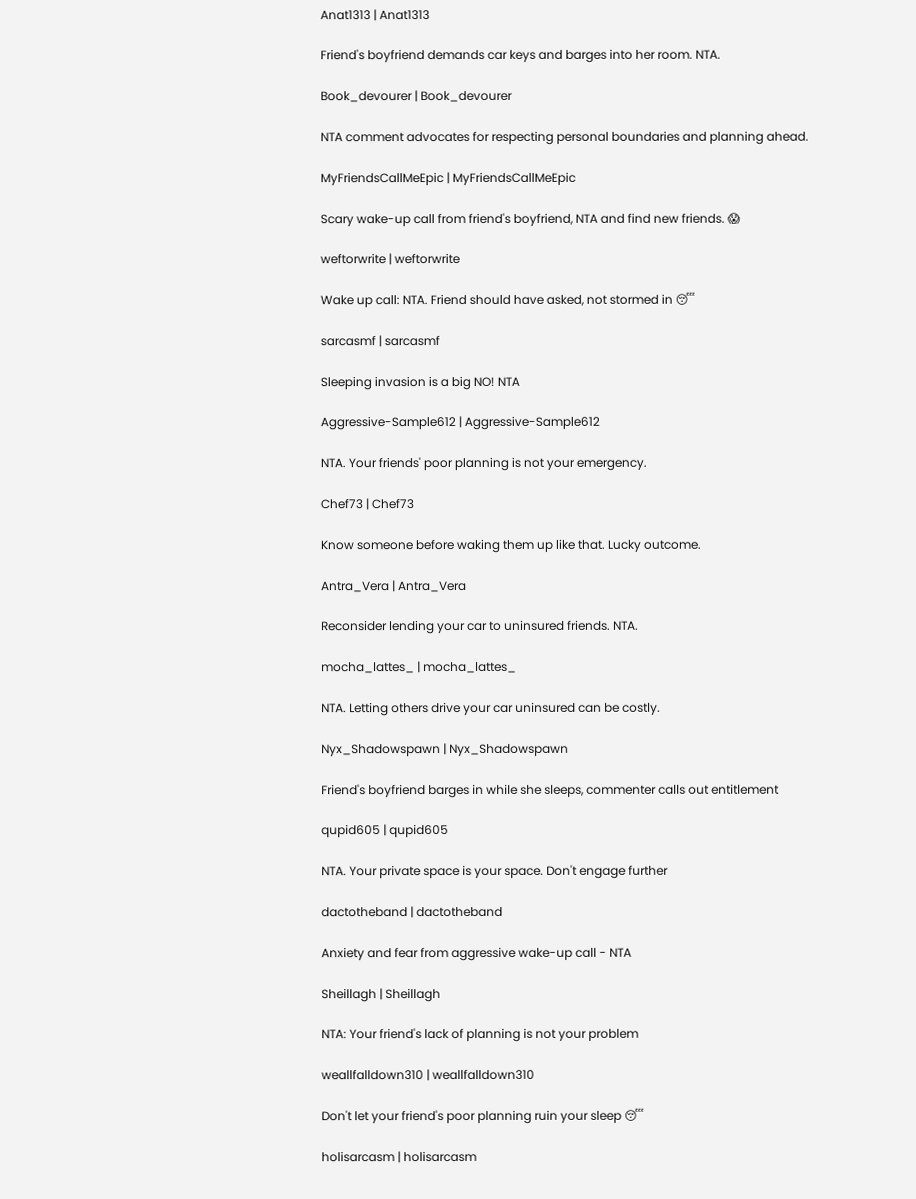Anat1313 | Anat1313

Friend's boyfriend demands car keys and barges into her room. NTA.

Book_devourer | Book_devourer

NTA comment advocates for respecting personal boundaries and planning ahead.

MyFriendsCallMeEpic | MyFriendsCallMeEpic

Scary wake-up call from friend's boyfriend, NTA and find new friends. 😱

weftorwrite | weftorwrite

Wake up call: NTA. Friend should have asked, not stormed in 😴

sarcasmf | sarcasmf

Sleeping invasion is a big NO! NTA

Aggressive-Sample612 | Aggressive-Sample612

NTA. Your friends' poor planning is not your emergency.

Chef73 | Chef73

Know someone before waking them up like that. Lucky outcome.

Antra_Vera | Antra_Vera

Reconsider lending your car to uninsured friends. NTA.

mocha_lattes_ | mocha_lattes_

NTA. Letting others drive your car uninsured can be costly.

Nyx_Shadowspawn | Nyx_Shadowspawn

Friend's boyfriend barges in while she sleeps, commenter calls out entitlement

qupid605 | qupid605

NTA. Your private space is your space. Don't engage further

dactotheband | dactotheband

Anxiety and fear from aggressive wake-up call - NTA

Sheillagh | Sheillagh

NTA: Your friend's lack of planning is not your problem

weallfalldown310 | weallfalldown310

Don't let your friend's poor planning ruin your sleep 😴

holisarcasm | holisarcasm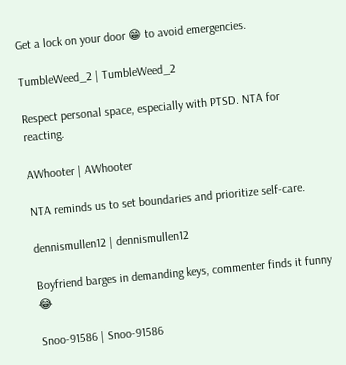Get a lock on your door 😁 to avoid emergencies.

TumbleWeed_2 | TumbleWeed_2

Respect personal space, especially with PTSD. NTA for reacting.

AWhooter | AWhooter

NTA reminds us to set boundaries and prioritize self-care.

dennismullen12 | dennismullen12

Boyfriend barges in demanding keys, commenter finds it funny 😂

Snoo-91586 | Snoo-91586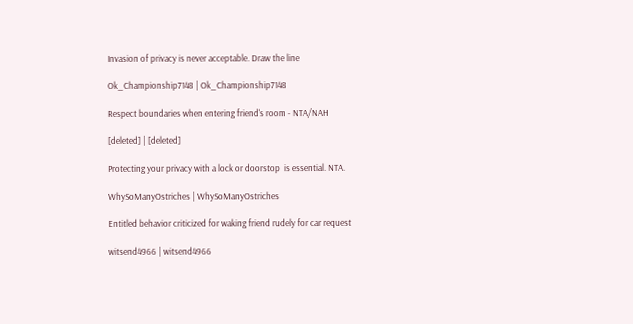Invasion of privacy is never acceptable. Draw the line

Ok_Championship7148 | Ok_Championship7148

Respect boundaries when entering friend's room - NTA/NAH

[deleted] | [deleted]

Protecting your privacy with a lock or doorstop  is essential. NTA.

WhySoManyOstriches | WhySoManyOstriches

Entitled behavior criticized for waking friend rudely for car request

witsend4966 | witsend4966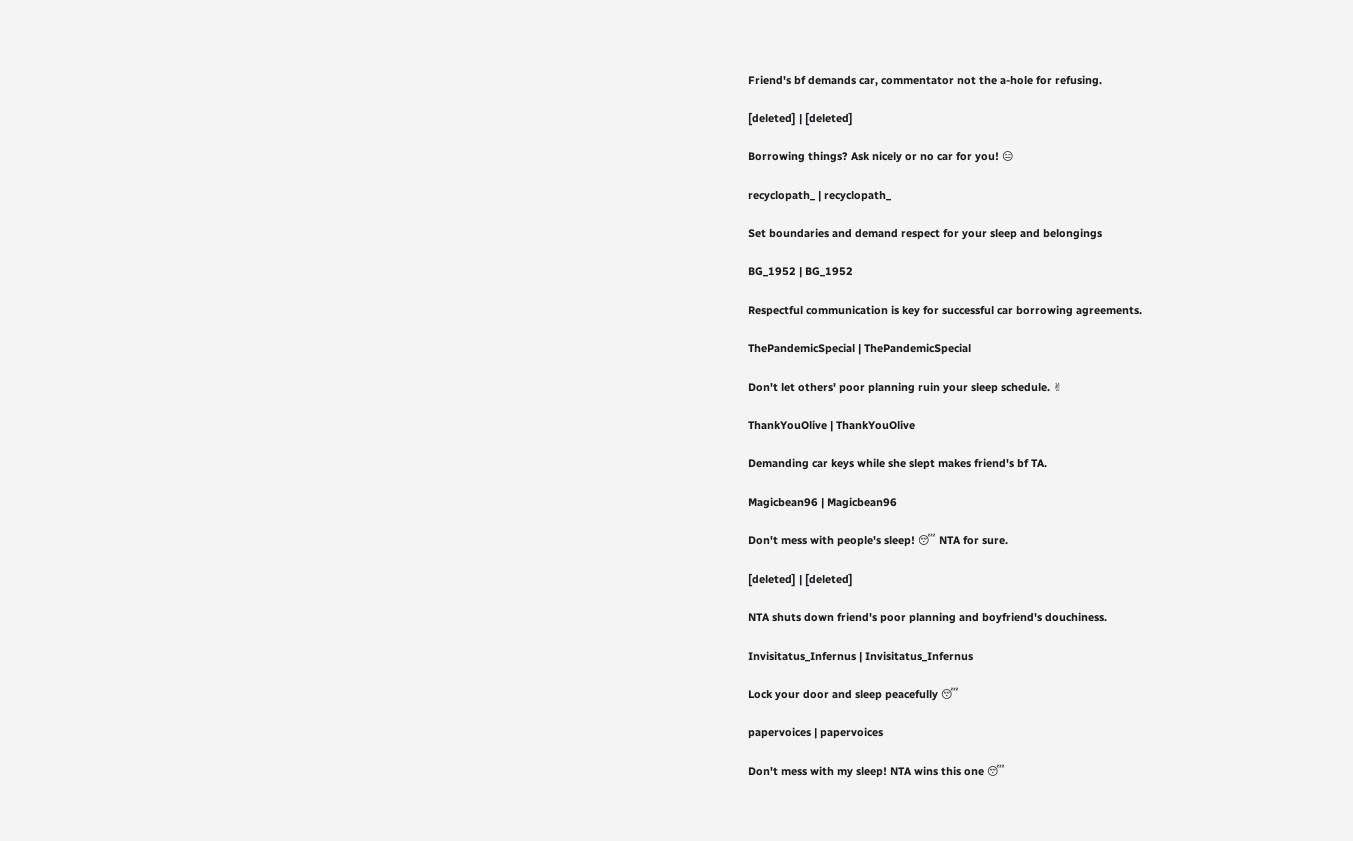Friend's bf demands car, commentator not the a-hole for refusing.

[deleted] | [deleted]

Borrowing things? Ask nicely or no car for you! 😑

recyclopath_ | recyclopath_

Set boundaries and demand respect for your sleep and belongings

BG_1952 | BG_1952

Respectful communication is key for successful car borrowing agreements.

ThePandemicSpecial | ThePandemicSpecial

Don't let others' poor planning ruin your sleep schedule. ✌

ThankYouOlive | ThankYouOlive

Demanding car keys while she slept makes friend's bf TA.

Magicbean96 | Magicbean96

Don't mess with people's sleep! 😴 NTA for sure.

[deleted] | [deleted]

NTA shuts down friend's poor planning and boyfriend's douchiness.

Invisitatus_Infernus | Invisitatus_Infernus

Lock your door and sleep peacefully 😴

papervoices | papervoices

Don't mess with my sleep! NTA wins this one 😴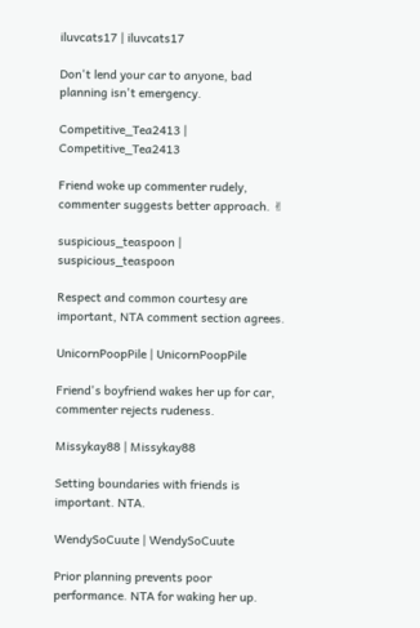iluvcats17 | iluvcats17

Don't lend your car to anyone, bad planning isn't emergency.

Competitive_Tea2413 | Competitive_Tea2413

Friend woke up commenter rudely, commenter suggests better approach. ✌

suspicious_teaspoon | suspicious_teaspoon

Respect and common courtesy are important, NTA comment section agrees.

UnicornPoopPile | UnicornPoopPile

Friend's boyfriend wakes her up for car, commenter rejects rudeness.

Missykay88 | Missykay88

Setting boundaries with friends is important. NTA.

WendySoCuute | WendySoCuute

Prior planning prevents poor performance. NTA for waking her up.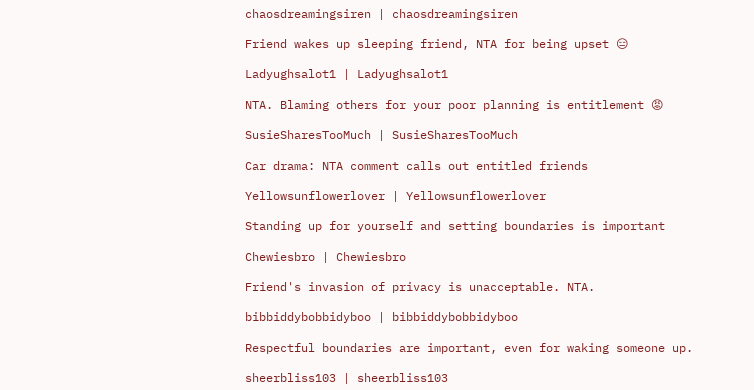chaosdreamingsiren | chaosdreamingsiren

Friend wakes up sleeping friend, NTA for being upset 😑

Ladyughsalot1 | Ladyughsalot1

NTA. Blaming others for your poor planning is entitlement 😡

SusieSharesTooMuch | SusieSharesTooMuch

Car drama: NTA comment calls out entitled friends

Yellowsunflowerlover | Yellowsunflowerlover

Standing up for yourself and setting boundaries is important

Chewiesbro | Chewiesbro

Friend's invasion of privacy is unacceptable. NTA.

bibbiddybobbidyboo | bibbiddybobbidyboo

Respectful boundaries are important, even for waking someone up.

sheerbliss103 | sheerbliss103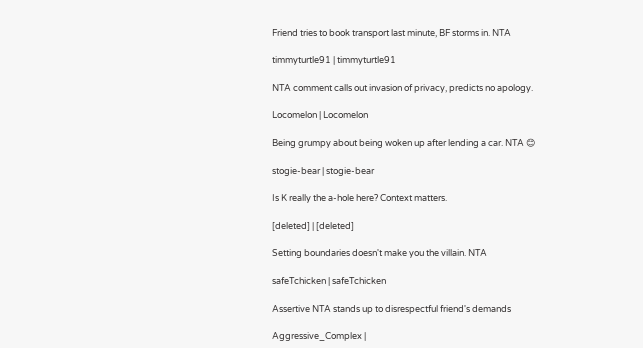Friend tries to book transport last minute, BF storms in. NTA

timmyturtle91 | timmyturtle91

NTA comment calls out invasion of privacy, predicts no apology.

Locomelon | Locomelon

Being grumpy about being woken up after lending a car. NTA 😊

stogie-bear | stogie-bear

Is K really the a-hole here? Context matters.

[deleted] | [deleted]

Setting boundaries doesn't make you the villain. NTA

safeTchicken | safeTchicken

Assertive NTA stands up to disrespectful friend's demands

Aggressive_Complex |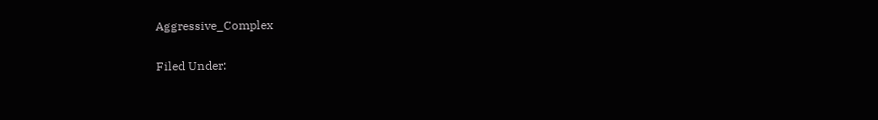Aggressive_Complex

Filed Under: